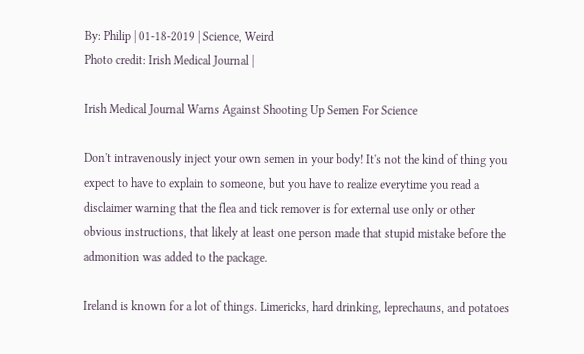By: Philip | 01-18-2019 | Science, Weird
Photo credit: Irish Medical Journal |

Irish Medical Journal Warns Against Shooting Up Semen For Science

Don't intravenously inject your own semen in your body! It's not the kind of thing you expect to have to explain to someone, but you have to realize everytime you read a disclaimer warning that the flea and tick remover is for external use only or other obvious instructions, that likely at least one person made that stupid mistake before the admonition was added to the package.

Ireland is known for a lot of things. Limericks, hard drinking, leprechauns, and potatoes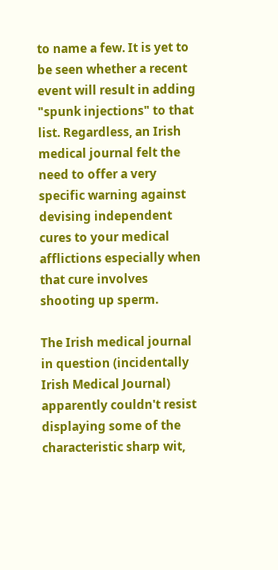to name a few. It is yet to be seen whether a recent event will result in adding "spunk injections" to that list. Regardless, an Irish medical journal felt the need to offer a very specific warning against devising independent cures to your medical afflictions especially when that cure involves shooting up sperm.

The Irish medical journal in question (incidentally Irish Medical Journal) apparently couldn't resist displaying some of the characteristic sharp wit,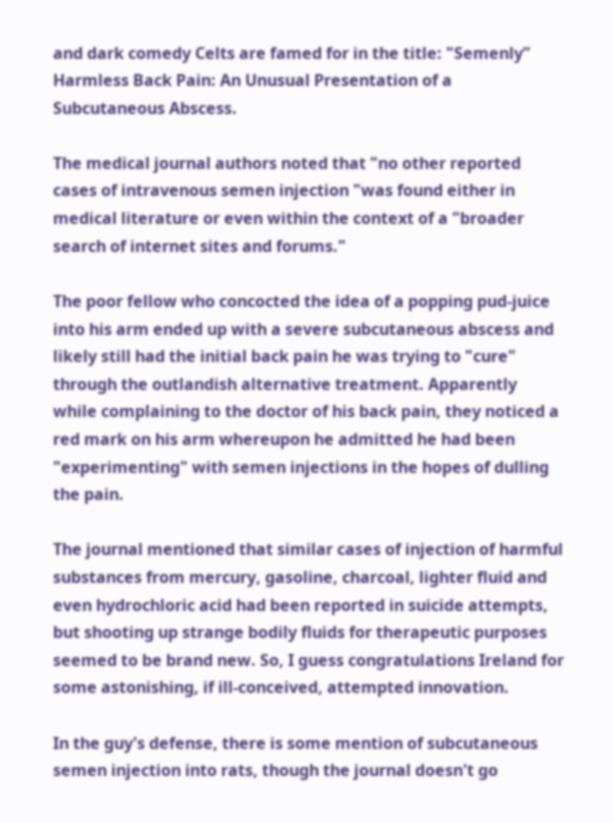and dark comedy Celts are famed for in the title: "Semenly” Harmless Back Pain: An Unusual Presentation of a Subcutaneous Abscess.

The medical journal authors noted that "no other reported cases of intravenous semen injection "was found either in medical literature or even within the context of a "broader search of internet sites and forums."

The poor fellow who concocted the idea of a popping pud-juice into his arm ended up with a severe subcutaneous abscess and likely still had the initial back pain he was trying to "cure" through the outlandish alternative treatment. Apparently while complaining to the doctor of his back pain, they noticed a red mark on his arm whereupon he admitted he had been "experimenting" with semen injections in the hopes of dulling the pain.

The journal mentioned that similar cases of injection of harmful substances from mercury, gasoline, charcoal, lighter fluid and even hydrochloric acid had been reported in suicide attempts, but shooting up strange bodily fluids for therapeutic purposes seemed to be brand new. So, I guess congratulations Ireland for some astonishing, if ill-conceived, attempted innovation.

In the guy's defense, there is some mention of subcutaneous semen injection into rats, though the journal doesn't go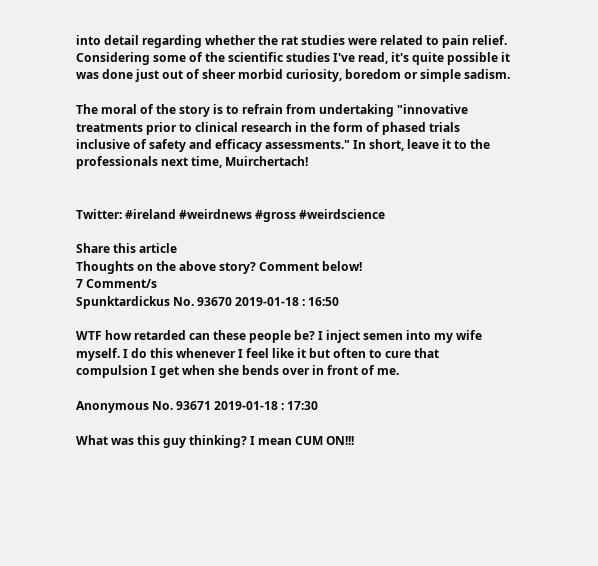into detail regarding whether the rat studies were related to pain relief. Considering some of the scientific studies I've read, it's quite possible it was done just out of sheer morbid curiosity, boredom or simple sadism.

The moral of the story is to refrain from undertaking "innovative treatments prior to clinical research in the form of phased trials inclusive of safety and efficacy assessments." In short, leave it to the professionals next time, Muirchertach!


Twitter: #ireland #weirdnews #gross #weirdscience

Share this article
Thoughts on the above story? Comment below!
7 Comment/s
Spunktardickus No. 93670 2019-01-18 : 16:50

WTF how retarded can these people be? I inject semen into my wife myself. I do this whenever I feel like it but often to cure that compulsion I get when she bends over in front of me.

Anonymous No. 93671 2019-01-18 : 17:30

What was this guy thinking? I mean CUM ON!!!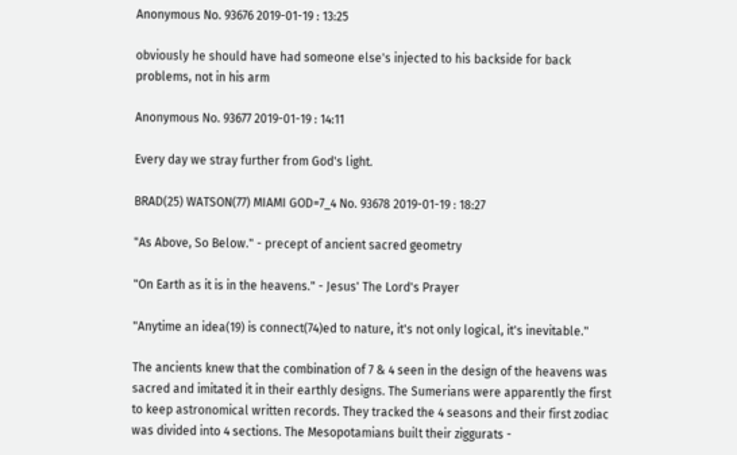Anonymous No. 93676 2019-01-19 : 13:25

obviously he should have had someone else's injected to his backside for back problems, not in his arm

Anonymous No. 93677 2019-01-19 : 14:11

Every day we stray further from God's light.

BRAD(25) WATSON(77) MIAMI GOD=7_4 No. 93678 2019-01-19 : 18:27

"As Above, So Below." - precept of ancient sacred geometry

"On Earth as it is in the heavens." - Jesus' The Lord's Prayer

"Anytime an idea(19) is connect(74)ed to nature, it's not only logical, it's inevitable."

The ancients knew that the combination of 7 & 4 seen in the design of the heavens was sacred and imitated it in their earthly designs. The Sumerians were apparently the first to keep astronomical written records. They tracked the 4 seasons and their first zodiac was divided into 4 sections. The Mesopotamians built their ziggurats -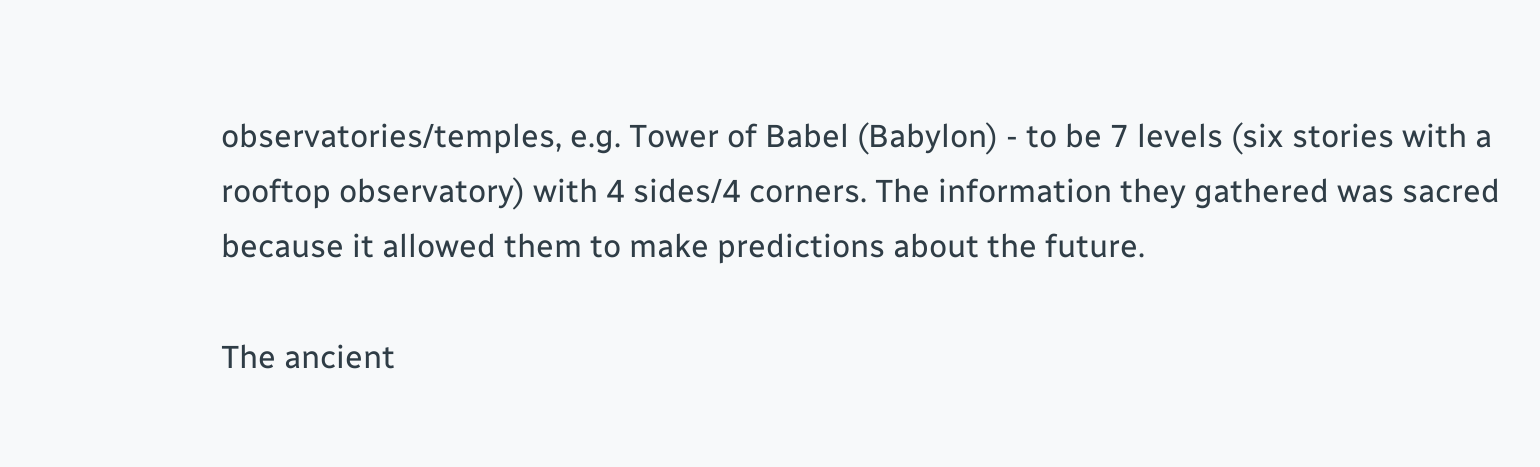observatories/temples, e.g. Tower of Babel (Babylon) - to be 7 levels (six stories with a rooftop observatory) with 4 sides/4 corners. The information they gathered was sacred because it allowed them to make predictions about the future.

The ancient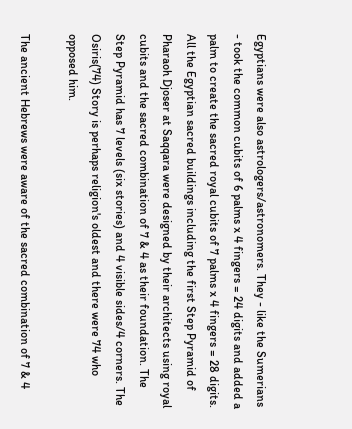Egyptians were also astrologers/astronomers. They - like the Sumerians - took the common cubits of 6 palms x 4 fingers = 24 digits and added a palm to create the sacred royal cubits of 7 palms x 4 fingers = 28 digits. All the Egyptian sacred buildings including the first Step Pyramid of Pharaoh Djoser at Saqqara were designed by their architects using royal cubits and the sacred combination of 7 & 4 as their foundation. The Step Pyramid has 7 levels (six stories) and 4 visible sides/4 corners. The Osiris(74) Story is perhaps religion's oldest and there were 74 who opposed him.

The ancient Hebrews were aware of the sacred combination of 7 & 4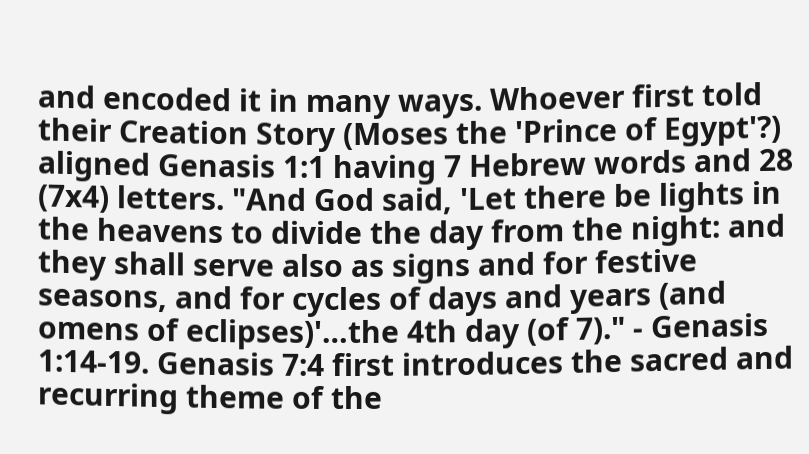and encoded it in many ways. Whoever first told their Creation Story (Moses the 'Prince of Egypt'?) aligned Genasis 1:1 having 7 Hebrew words and 28 (7x4) letters. "And God said, 'Let there be lights in the heavens to divide the day from the night: and they shall serve also as signs and for festive seasons, and for cycles of days and years (and omens of eclipses)'…the 4th day (of 7)." - Genasis 1:14-19. Genasis 7:4 first introduces the sacred and recurring theme of the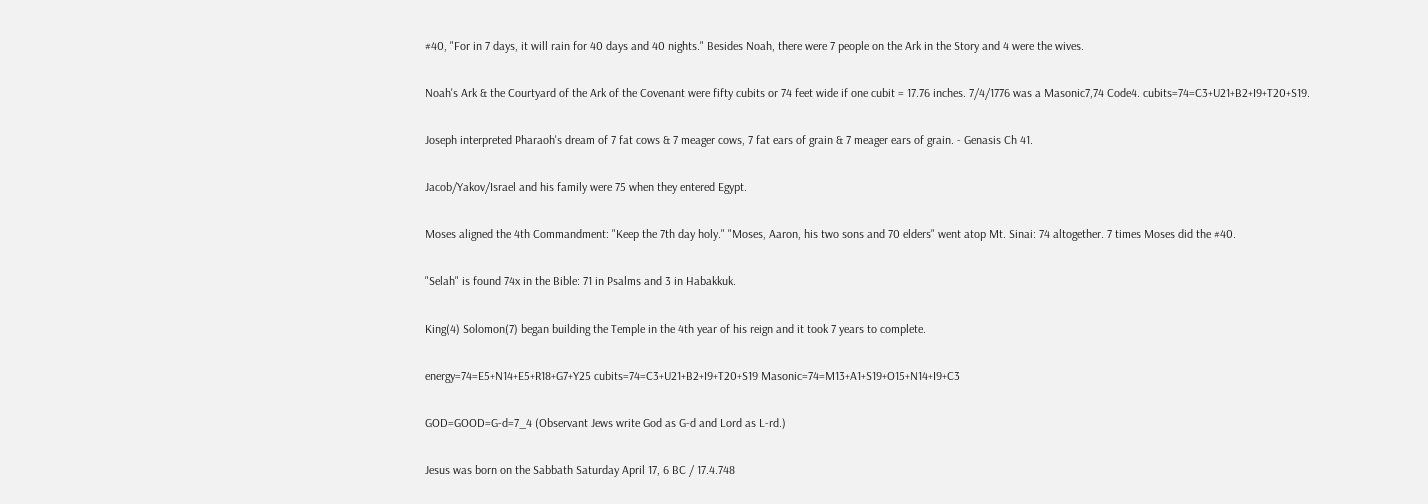#40, "For in 7 days, it will rain for 40 days and 40 nights." Besides Noah, there were 7 people on the Ark in the Story and 4 were the wives.

Noah's Ark & the Courtyard of the Ark of the Covenant were fifty cubits or 74 feet wide if one cubit = 17.76 inches. 7/4/1776 was a Masonic7,74 Code4. cubits=74=C3+U21+B2+I9+T20+S19.

Joseph interpreted Pharaoh's dream of 7 fat cows & 7 meager cows, 7 fat ears of grain & 7 meager ears of grain. - Genasis Ch 41.

Jacob/Yakov/Israel and his family were 75 when they entered Egypt.

Moses aligned the 4th Commandment: "Keep the 7th day holy." "Moses, Aaron, his two sons and 70 elders" went atop Mt. Sinai: 74 altogether. 7 times Moses did the #40.

"Selah" is found 74x in the Bible: 71 in Psalms and 3 in Habakkuk.

King(4) Solomon(7) began building the Temple in the 4th year of his reign and it took 7 years to complete.

energy=74=E5+N14+E5+R18+G7+Y25 cubits=74=C3+U21+B2+I9+T20+S19 Masonic=74=M13+A1+S19+O15+N14+I9+C3

GOD=GOOD=G-d=7_4 (Observant Jews write God as G-d and Lord as L-rd.)

Jesus was born on the Sabbath Saturday April 17, 6 BC / 17.4.748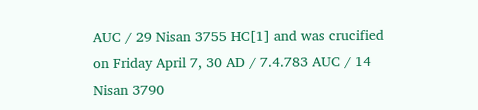AUC / 29 Nisan 3755 HC[1] and was crucified on Friday April 7, 30 AD / 7.4.783 AUC / 14 Nisan 3790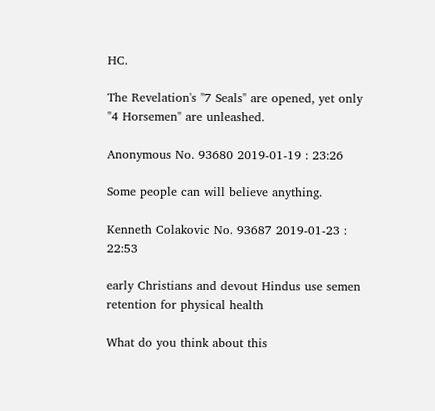HC.

The Revelation's "7 Seals" are opened, yet only "4 Horsemen" are unleashed.

Anonymous No. 93680 2019-01-19 : 23:26

Some people can will believe anything.

Kenneth Colakovic No. 93687 2019-01-23 : 22:53

early Christians and devout Hindus use semen retention for physical health

What do you think about this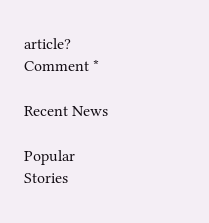article?
Comment *

Recent News

Popular Stories